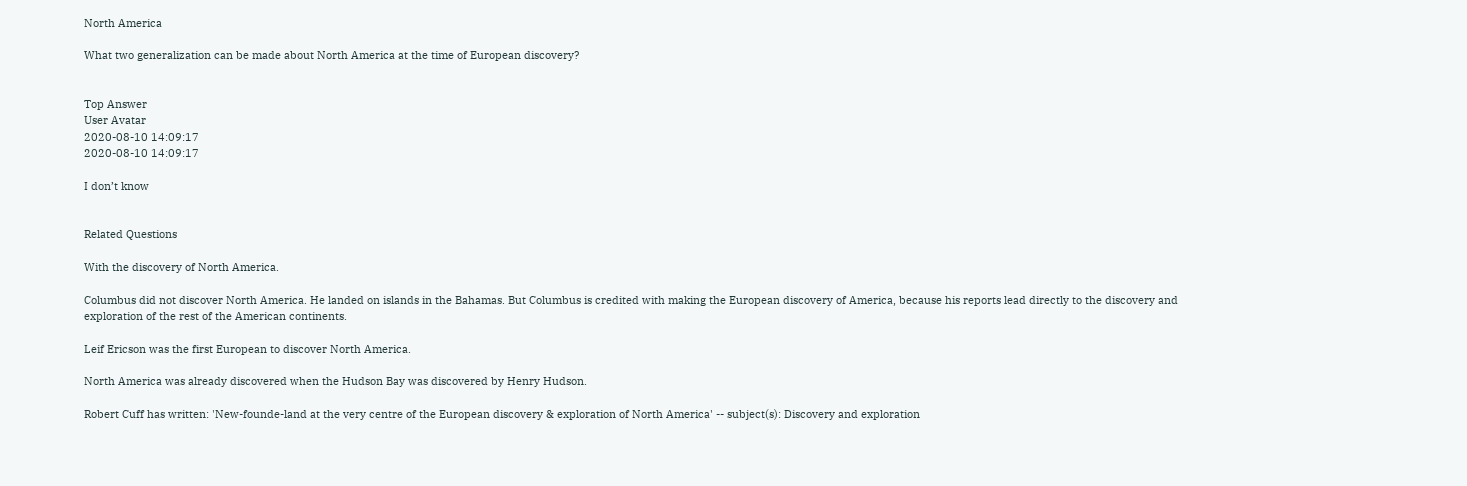North America

What two generalization can be made about North America at the time of European discovery?


Top Answer
User Avatar
2020-08-10 14:09:17
2020-08-10 14:09:17

I don’t know


Related Questions

With the discovery of North America.

Columbus did not discover North America. He landed on islands in the Bahamas. But Columbus is credited with making the European discovery of America, because his reports lead directly to the discovery and exploration of the rest of the American continents.

Leif Ericson was the first European to discover North America.

North America was already discovered when the Hudson Bay was discovered by Henry Hudson.

Robert Cuff has written: 'New-founde-land at the very centre of the European discovery & exploration of North America' -- subject(s): Discovery and exploration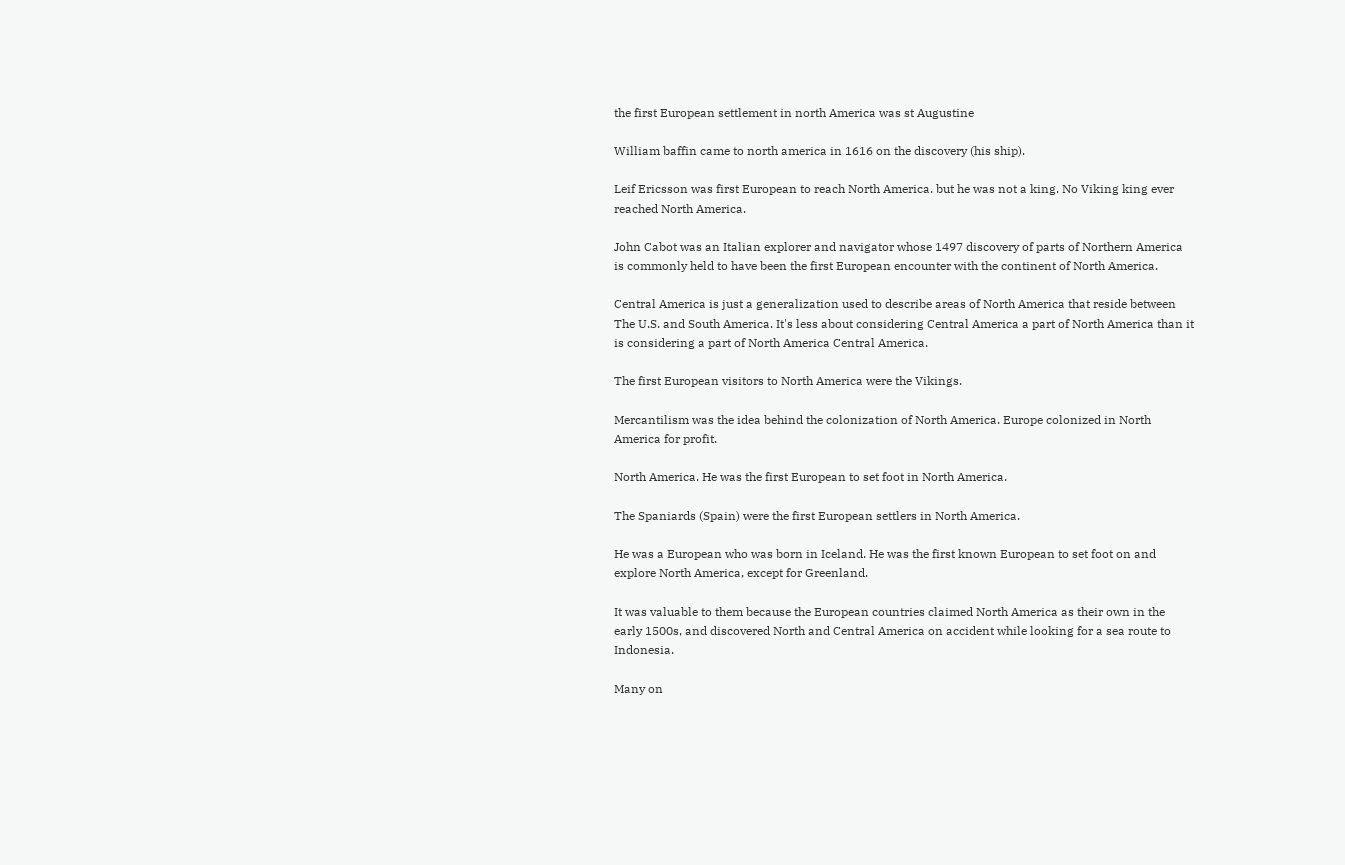the first European settlement in north America was st Augustine

William baffin came to north america in 1616 on the discovery (his ship).

Leif Ericsson was first European to reach North America. but he was not a king. No Viking king ever reached North America.

John Cabot was an Italian explorer and navigator whose 1497 discovery of parts of Northern America is commonly held to have been the first European encounter with the continent of North America.

Central America is just a generalization used to describe areas of North America that reside between The U.S. and South America. It's less about considering Central America a part of North America than it is considering a part of North America Central America.

The first European visitors to North America were the Vikings.

Mercantilism was the idea behind the colonization of North America. Europe colonized in North America for profit.

North America. He was the first European to set foot in North America.

The Spaniards (Spain) were the first European settlers in North America.

He was a European who was born in Iceland. He was the first known European to set foot on and explore North America, except for Greenland.

It was valuable to them because the European countries claimed North America as their own in the early 1500s, and discovered North and Central America on accident while looking for a sea route to Indonesia.

Many on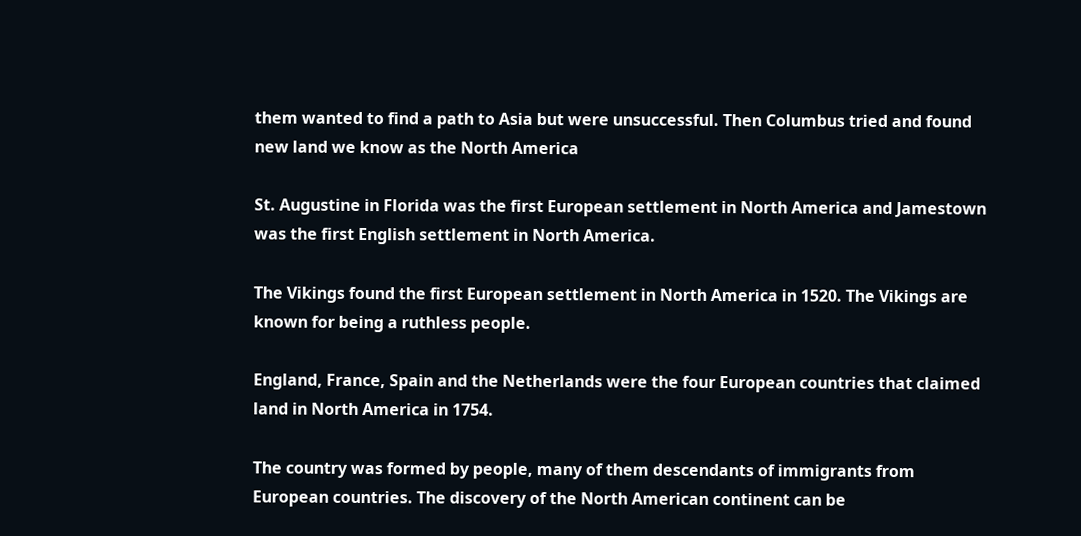them wanted to find a path to Asia but were unsuccessful. Then Columbus tried and found new land we know as the North America

St. Augustine in Florida was the first European settlement in North America and Jamestown was the first English settlement in North America.

The Vikings found the first European settlement in North America in 1520. The Vikings are known for being a ruthless people.

England, France, Spain and the Netherlands were the four European countries that claimed land in North America in 1754.

The country was formed by people, many of them descendants of immigrants from European countries. The discovery of the North American continent can be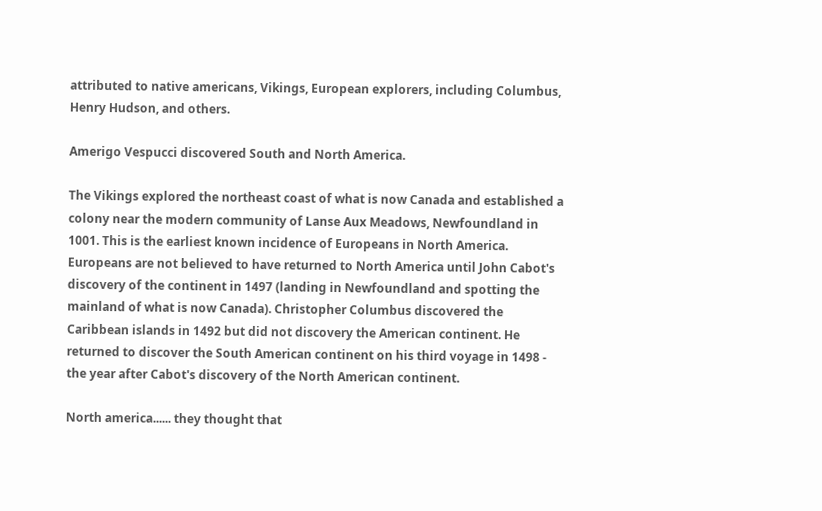attributed to native americans, Vikings, European explorers, including Columbus, Henry Hudson, and others.

Amerigo Vespucci discovered South and North America.

The Vikings explored the northeast coast of what is now Canada and established a colony near the modern community of Lanse Aux Meadows, Newfoundland in 1001. This is the earliest known incidence of Europeans in North America. Europeans are not believed to have returned to North America until John Cabot's discovery of the continent in 1497 (landing in Newfoundland and spotting the mainland of what is now Canada). Christopher Columbus discovered the Caribbean islands in 1492 but did not discovery the American continent. He returned to discover the South American continent on his third voyage in 1498 - the year after Cabot's discovery of the North American continent.

North america...... they thought that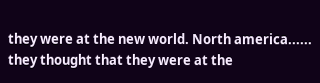they were at the new world. North america...... they thought that they were at the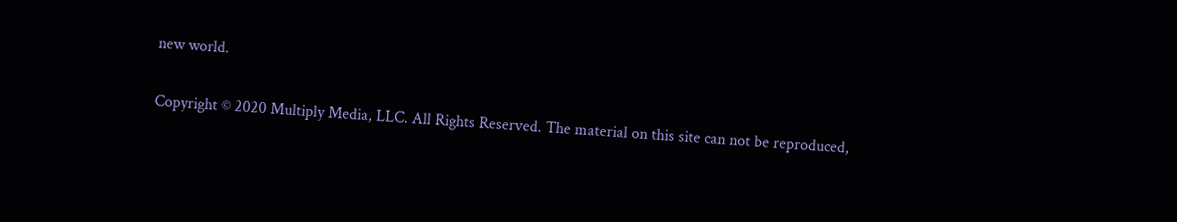new world.

Copyright © 2020 Multiply Media, LLC. All Rights Reserved. The material on this site can not be reproduced,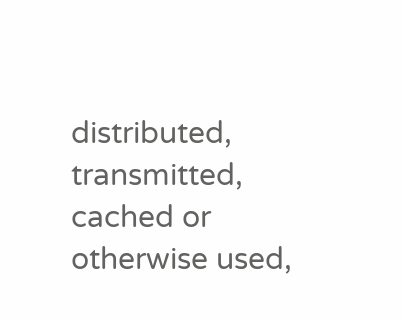distributed, transmitted, cached or otherwise used,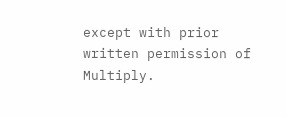except with prior written permission of Multiply.